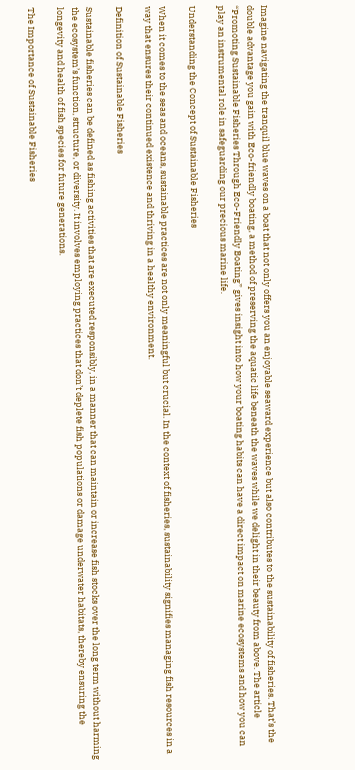Imagine navigating the tranquil blue waves on a boat that not only offers you an enjoyable seaward experience but also contributes to the sustainability of fisheries. That’s the double advantage you gain with Eco-friendly boating, a method of preserving the aquatic life beneath the waves while we delight in their beauty from above. The article “Promoting Sustainable Fisheries Through Eco-Friendly Boating” gives insight into how your boating habits can have a direct impact on marine ecosystems and how you can play an instrumental role in safeguarding our precious marine life.

Understanding the Concept of Sustainable Fisheries

When it comes to the seas and oceans, sustainable practices are not only meaningful but crucial. In the context of fisheries, sustainability signifies managing fish resources in a way that ensures their continued existence and thriving in a healthy environment.

Definition of Sustainable Fisheries

Sustainable fisheries can be defined as fishing activities that are executed responsibly, in a manner that can maintain or increase fish stocks over the long term without harming the ecosystem’s function, structure, or diversity. It involves employing practices that don’t deplete fish populations or damage underwater habitats, thereby ensuring the longevity and health of fish species for future generations.

The Importance of Sustainable Fisheries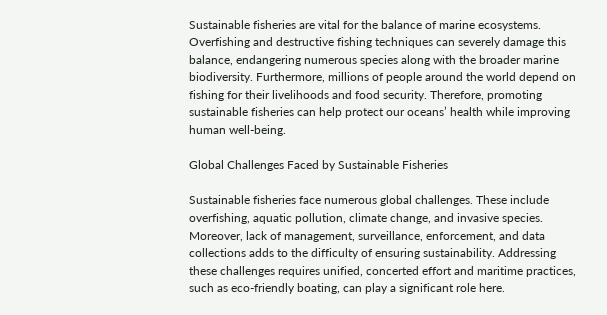Sustainable fisheries are vital for the balance of marine ecosystems. Overfishing and destructive fishing techniques can severely damage this balance, endangering numerous species along with the broader marine biodiversity. Furthermore, millions of people around the world depend on fishing for their livelihoods and food security. Therefore, promoting sustainable fisheries can help protect our oceans’ health while improving human well-being.

Global Challenges Faced by Sustainable Fisheries

Sustainable fisheries face numerous global challenges. These include overfishing, aquatic pollution, climate change, and invasive species. Moreover, lack of management, surveillance, enforcement, and data collections adds to the difficulty of ensuring sustainability. Addressing these challenges requires unified, concerted effort and maritime practices, such as eco-friendly boating, can play a significant role here.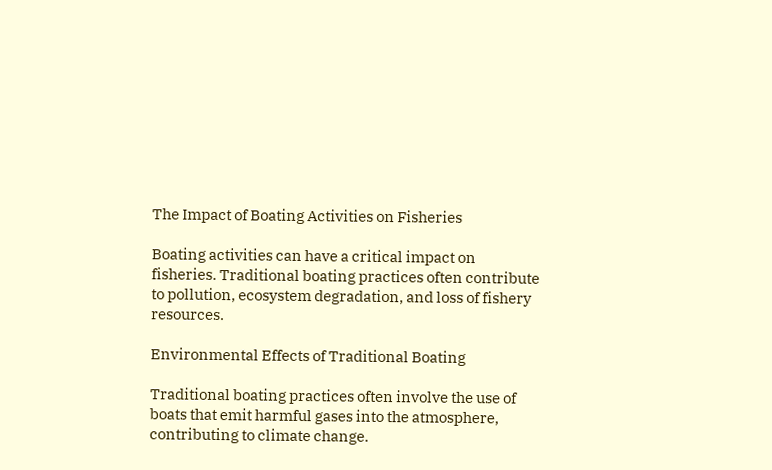The Impact of Boating Activities on Fisheries

Boating activities can have a critical impact on fisheries. Traditional boating practices often contribute to pollution, ecosystem degradation, and loss of fishery resources.

Environmental Effects of Traditional Boating

Traditional boating practices often involve the use of boats that emit harmful gases into the atmosphere, contributing to climate change.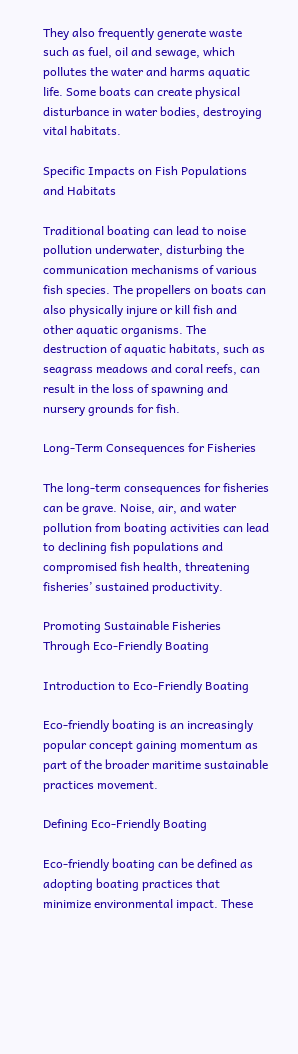They also frequently generate waste such as fuel, oil and sewage, which pollutes the water and harms aquatic life. Some boats can create physical disturbance in water bodies, destroying vital habitats.

Specific Impacts on Fish Populations and Habitats

Traditional boating can lead to noise pollution underwater, disturbing the communication mechanisms of various fish species. The propellers on boats can also physically injure or kill fish and other aquatic organisms. The destruction of aquatic habitats, such as seagrass meadows and coral reefs, can result in the loss of spawning and nursery grounds for fish.

Long-Term Consequences for Fisheries

The long-term consequences for fisheries can be grave. Noise, air, and water pollution from boating activities can lead to declining fish populations and compromised fish health, threatening fisheries’ sustained productivity.

Promoting Sustainable Fisheries Through Eco-Friendly Boating

Introduction to Eco-Friendly Boating

Eco-friendly boating is an increasingly popular concept gaining momentum as part of the broader maritime sustainable practices movement.

Defining Eco-Friendly Boating

Eco-friendly boating can be defined as adopting boating practices that minimize environmental impact. These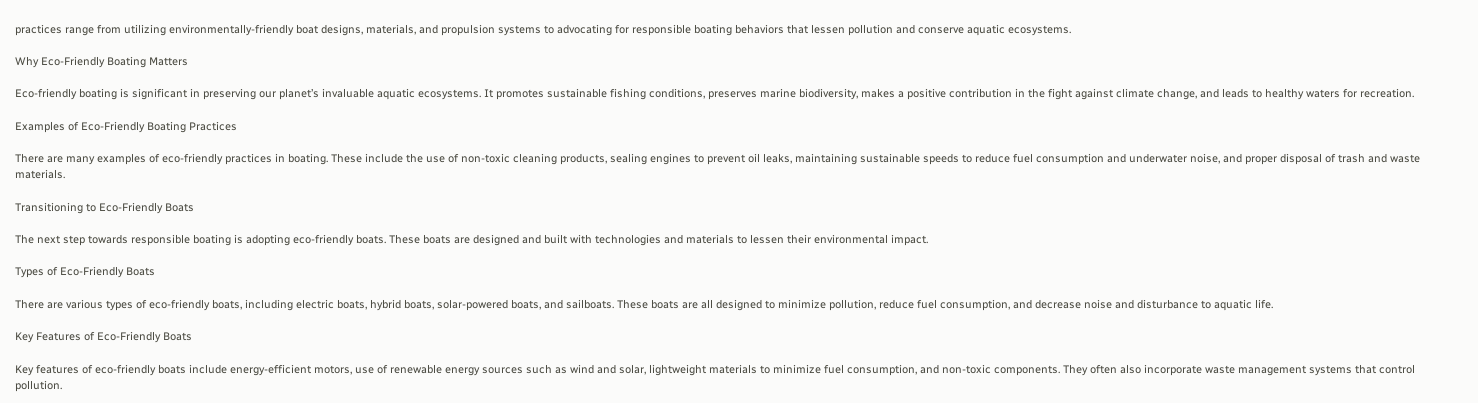practices range from utilizing environmentally-friendly boat designs, materials, and propulsion systems to advocating for responsible boating behaviors that lessen pollution and conserve aquatic ecosystems.

Why Eco-Friendly Boating Matters

Eco-friendly boating is significant in preserving our planet’s invaluable aquatic ecosystems. It promotes sustainable fishing conditions, preserves marine biodiversity, makes a positive contribution in the fight against climate change, and leads to healthy waters for recreation.

Examples of Eco-Friendly Boating Practices

There are many examples of eco-friendly practices in boating. These include the use of non-toxic cleaning products, sealing engines to prevent oil leaks, maintaining sustainable speeds to reduce fuel consumption and underwater noise, and proper disposal of trash and waste materials.

Transitioning to Eco-Friendly Boats

The next step towards responsible boating is adopting eco-friendly boats. These boats are designed and built with technologies and materials to lessen their environmental impact.

Types of Eco-Friendly Boats

There are various types of eco-friendly boats, including electric boats, hybrid boats, solar-powered boats, and sailboats. These boats are all designed to minimize pollution, reduce fuel consumption, and decrease noise and disturbance to aquatic life.

Key Features of Eco-Friendly Boats

Key features of eco-friendly boats include energy-efficient motors, use of renewable energy sources such as wind and solar, lightweight materials to minimize fuel consumption, and non-toxic components. They often also incorporate waste management systems that control pollution.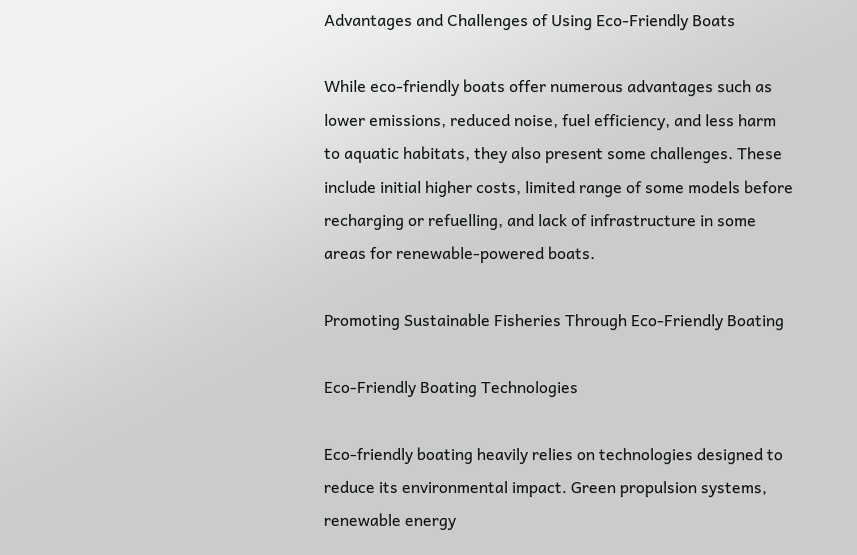Advantages and Challenges of Using Eco-Friendly Boats

While eco-friendly boats offer numerous advantages such as lower emissions, reduced noise, fuel efficiency, and less harm to aquatic habitats, they also present some challenges. These include initial higher costs, limited range of some models before recharging or refuelling, and lack of infrastructure in some areas for renewable-powered boats.

Promoting Sustainable Fisheries Through Eco-Friendly Boating

Eco-Friendly Boating Technologies

Eco-friendly boating heavily relies on technologies designed to reduce its environmental impact. Green propulsion systems, renewable energy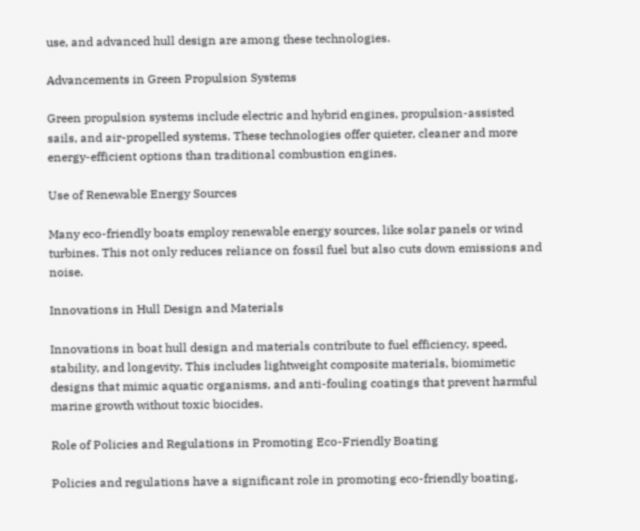use, and advanced hull design are among these technologies.

Advancements in Green Propulsion Systems

Green propulsion systems include electric and hybrid engines, propulsion-assisted sails, and air-propelled systems. These technologies offer quieter, cleaner and more energy-efficient options than traditional combustion engines.

Use of Renewable Energy Sources

Many eco-friendly boats employ renewable energy sources, like solar panels or wind turbines. This not only reduces reliance on fossil fuel but also cuts down emissions and noise.

Innovations in Hull Design and Materials

Innovations in boat hull design and materials contribute to fuel efficiency, speed, stability, and longevity. This includes lightweight composite materials, biomimetic designs that mimic aquatic organisms, and anti-fouling coatings that prevent harmful marine growth without toxic biocides.

Role of Policies and Regulations in Promoting Eco-Friendly Boating

Policies and regulations have a significant role in promoting eco-friendly boating,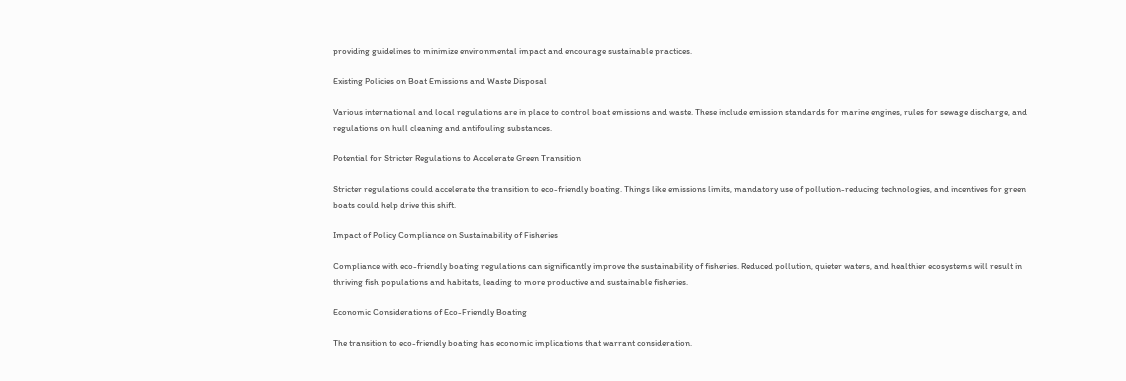providing guidelines to minimize environmental impact and encourage sustainable practices.

Existing Policies on Boat Emissions and Waste Disposal

Various international and local regulations are in place to control boat emissions and waste. These include emission standards for marine engines, rules for sewage discharge, and regulations on hull cleaning and antifouling substances.

Potential for Stricter Regulations to Accelerate Green Transition

Stricter regulations could accelerate the transition to eco-friendly boating. Things like emissions limits, mandatory use of pollution-reducing technologies, and incentives for green boats could help drive this shift.

Impact of Policy Compliance on Sustainability of Fisheries

Compliance with eco-friendly boating regulations can significantly improve the sustainability of fisheries. Reduced pollution, quieter waters, and healthier ecosystems will result in thriving fish populations and habitats, leading to more productive and sustainable fisheries.

Economic Considerations of Eco-Friendly Boating

The transition to eco-friendly boating has economic implications that warrant consideration.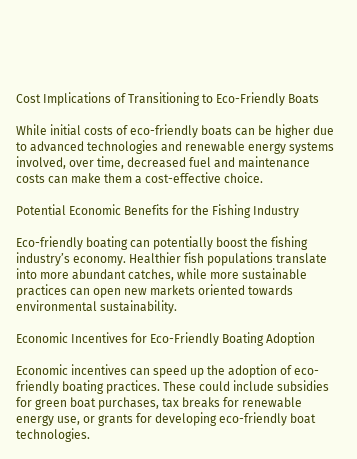Cost Implications of Transitioning to Eco-Friendly Boats

While initial costs of eco-friendly boats can be higher due to advanced technologies and renewable energy systems involved, over time, decreased fuel and maintenance costs can make them a cost-effective choice.

Potential Economic Benefits for the Fishing Industry

Eco-friendly boating can potentially boost the fishing industry’s economy. Healthier fish populations translate into more abundant catches, while more sustainable practices can open new markets oriented towards environmental sustainability.

Economic Incentives for Eco-Friendly Boating Adoption

Economic incentives can speed up the adoption of eco-friendly boating practices. These could include subsidies for green boat purchases, tax breaks for renewable energy use, or grants for developing eco-friendly boat technologies.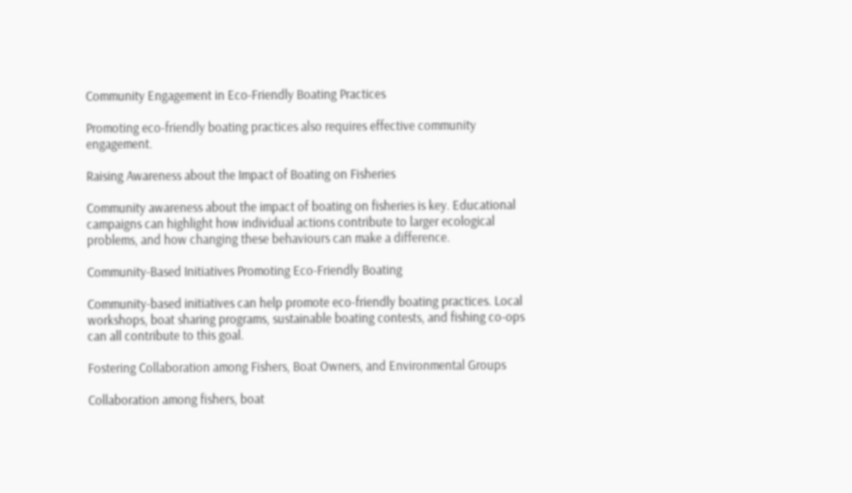Community Engagement in Eco-Friendly Boating Practices

Promoting eco-friendly boating practices also requires effective community engagement.

Raising Awareness about the Impact of Boating on Fisheries

Community awareness about the impact of boating on fisheries is key. Educational campaigns can highlight how individual actions contribute to larger ecological problems, and how changing these behaviours can make a difference.

Community-Based Initiatives Promoting Eco-Friendly Boating

Community-based initiatives can help promote eco-friendly boating practices. Local workshops, boat sharing programs, sustainable boating contests, and fishing co-ops can all contribute to this goal.

Fostering Collaboration among Fishers, Boat Owners, and Environmental Groups

Collaboration among fishers, boat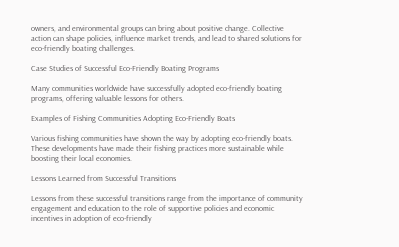owners, and environmental groups can bring about positive change. Collective action can shape policies, influence market trends, and lead to shared solutions for eco-friendly boating challenges.

Case Studies of Successful Eco-Friendly Boating Programs

Many communities worldwide have successfully adopted eco-friendly boating programs, offering valuable lessons for others.

Examples of Fishing Communities Adopting Eco-Friendly Boats

Various fishing communities have shown the way by adopting eco-friendly boats. These developments have made their fishing practices more sustainable while boosting their local economies.

Lessons Learned from Successful Transitions

Lessons from these successful transitions range from the importance of community engagement and education to the role of supportive policies and economic incentives in adoption of eco-friendly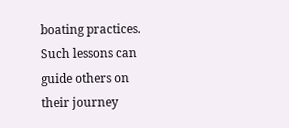boating practices. Such lessons can guide others on their journey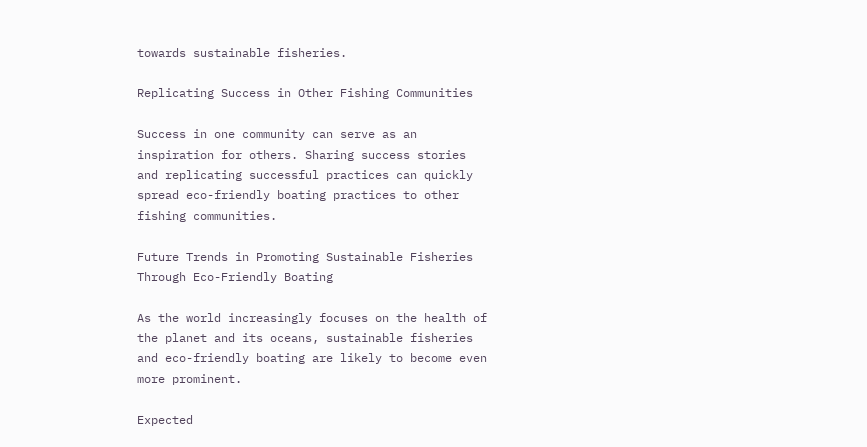towards sustainable fisheries.

Replicating Success in Other Fishing Communities

Success in one community can serve as an inspiration for others. Sharing success stories and replicating successful practices can quickly spread eco-friendly boating practices to other fishing communities.

Future Trends in Promoting Sustainable Fisheries Through Eco-Friendly Boating

As the world increasingly focuses on the health of the planet and its oceans, sustainable fisheries and eco-friendly boating are likely to become even more prominent.

Expected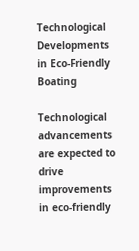Technological Developments in Eco-Friendly Boating

Technological advancements are expected to drive improvements in eco-friendly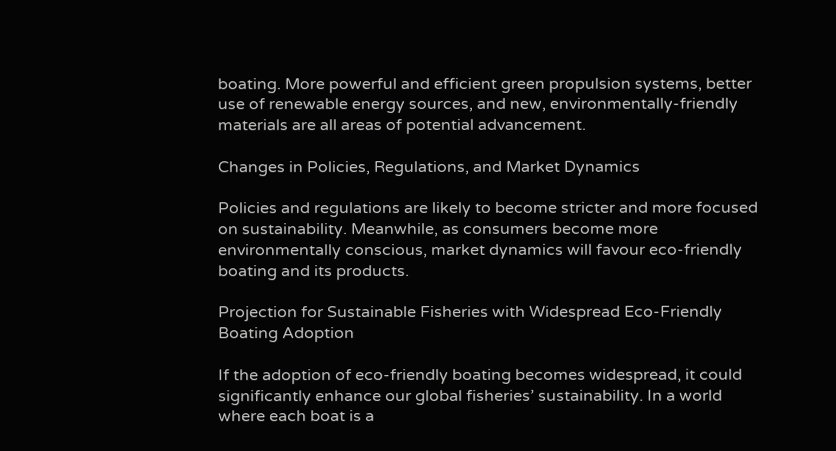boating. More powerful and efficient green propulsion systems, better use of renewable energy sources, and new, environmentally-friendly materials are all areas of potential advancement.

Changes in Policies, Regulations, and Market Dynamics

Policies and regulations are likely to become stricter and more focused on sustainability. Meanwhile, as consumers become more environmentally conscious, market dynamics will favour eco-friendly boating and its products.

Projection for Sustainable Fisheries with Widespread Eco-Friendly Boating Adoption

If the adoption of eco-friendly boating becomes widespread, it could significantly enhance our global fisheries’ sustainability. In a world where each boat is a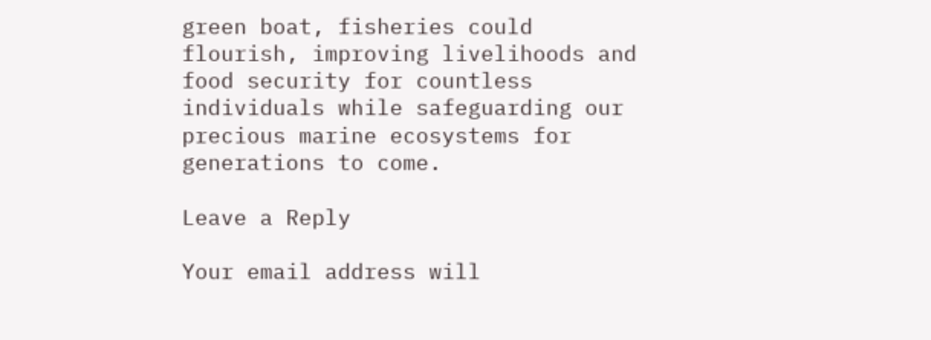green boat, fisheries could flourish, improving livelihoods and food security for countless individuals while safeguarding our precious marine ecosystems for generations to come.

Leave a Reply

Your email address will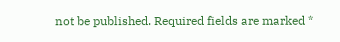not be published. Required fields are marked *